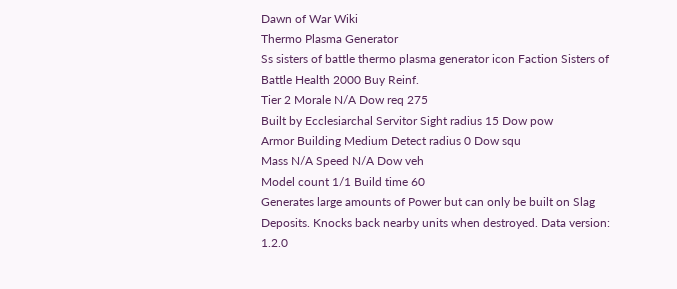Dawn of War Wiki
Thermo Plasma Generator
Ss sisters of battle thermo plasma generator icon Faction Sisters of Battle Health 2000 Buy Reinf.
Tier 2 Morale N/A Dow req 275
Built by Ecclesiarchal Servitor Sight radius 15 Dow pow
Armor Building Medium Detect radius 0 Dow squ
Mass N/A Speed N/A Dow veh
Model count 1/1 Build time 60
Generates large amounts of Power but can only be built on Slag Deposits. Knocks back nearby units when destroyed. Data version: 1.2.0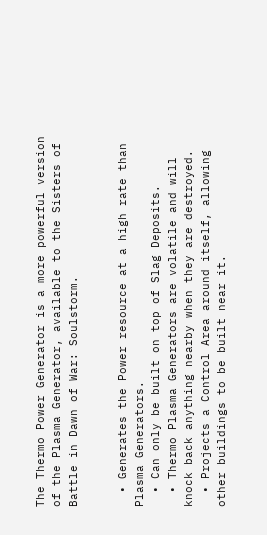The Thermo Power Generator is a more powerful version of the Plasma Generator, available to the Sisters of Battle in Dawn of War: Soulstorm.


  • Generates the Power resource at a high rate than Plasma Generators.
  • Can only be built on top of Slag Deposits.
  • Thermo Plasma Generators are volatile and will knock back anything nearby when they are destroyed.
  • Projects a Control Area around itself, allowing other buildings to be built near it.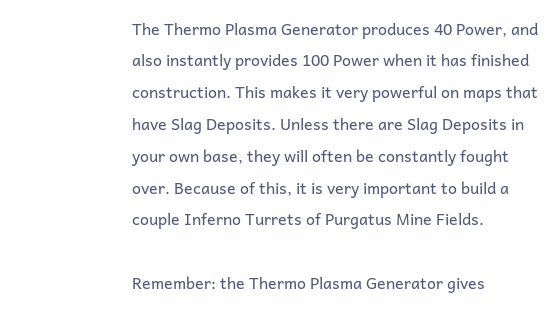The Thermo Plasma Generator produces 40 Power, and also instantly provides 100 Power when it has finished construction. This makes it very powerful on maps that have Slag Deposits. Unless there are Slag Deposits in your own base, they will often be constantly fought over. Because of this, it is very important to build a couple Inferno Turrets of Purgatus Mine Fields.

Remember: the Thermo Plasma Generator gives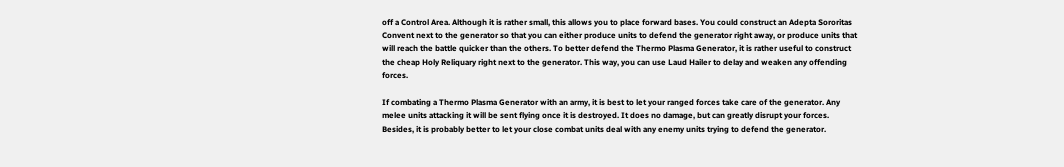off a Control Area. Although it is rather small, this allows you to place forward bases. You could construct an Adepta Sororitas Convent next to the generator so that you can either produce units to defend the generator right away, or produce units that will reach the battle quicker than the others. To better defend the Thermo Plasma Generator, it is rather useful to construct the cheap Holy Reliquary right next to the generator. This way, you can use Laud Hailer to delay and weaken any offending forces.

If combating a Thermo Plasma Generator with an army, it is best to let your ranged forces take care of the generator. Any melee units attacking it will be sent flying once it is destroyed. It does no damage, but can greatly disrupt your forces. Besides, it is probably better to let your close combat units deal with any enemy units trying to defend the generator.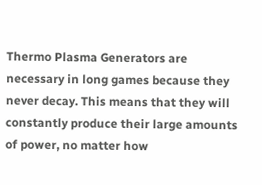Thermo Plasma Generators are necessary in long games because they never decay. This means that they will constantly produce their large amounts of power, no matter how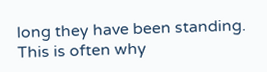long they have been standing. This is often why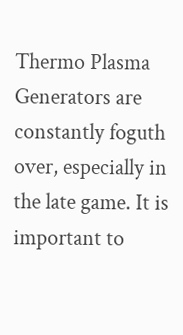Thermo Plasma Generators are constantly foguth over, especially in the late game. It is important to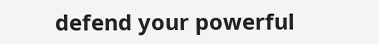defend your powerful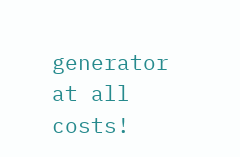generator at all costs!